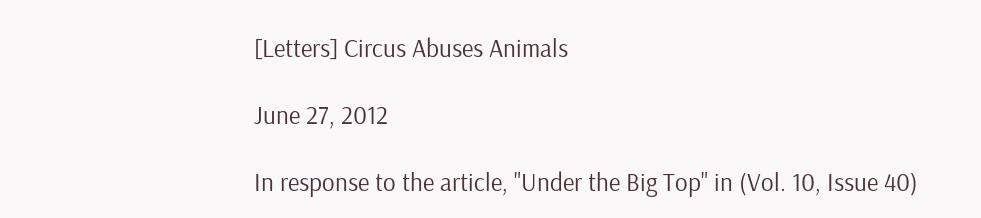[Letters] Circus Abuses Animals

June 27, 2012

In response to the article, "Under the Big Top" in (Vol. 10, Issue 40)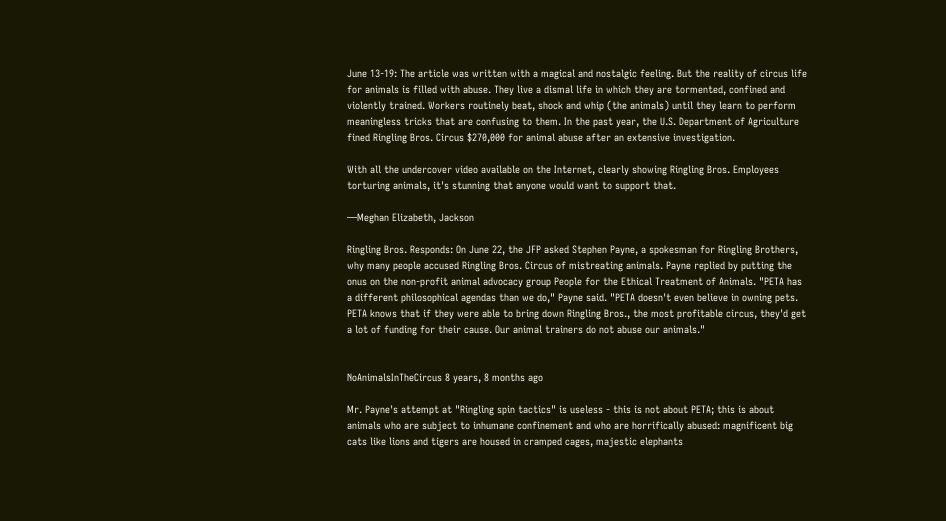June 13-19: The article was written with a magical and nostalgic feeling. But the reality of circus life for animals is filled with abuse. They live a dismal life in which they are tormented, confined and violently trained. Workers routinely beat, shock and whip (the animals) until they learn to perform meaningless tricks that are confusing to them. In the past year, the U.S. Department of Agriculture fined Ringling Bros. Circus $270,000 for animal abuse after an extensive investigation.

With all the undercover video available on the Internet, clearly showing Ringling Bros. Employees torturing animals, it's stunning that anyone would want to support that.

—Meghan Elizabeth, Jackson

Ringling Bros. Responds: On June 22, the JFP asked Stephen Payne, a spokesman for Ringling Brothers, why many people accused Ringling Bros. Circus of mistreating animals. Payne replied by putting the onus on the non-profit animal advocacy group People for the Ethical Treatment of Animals. "PETA has a different philosophical agendas than we do," Payne said. "PETA doesn't even believe in owning pets. PETA knows that if they were able to bring down Ringling Bros., the most profitable circus, they'd get a lot of funding for their cause. Our animal trainers do not abuse our animals."


NoAnimalsInTheCircus 8 years, 8 months ago

Mr. Payne's attempt at "Ringling spin tactics" is useless - this is not about PETA; this is about animals who are subject to inhumane confinement and who are horrifically abused: magnificent big cats like lions and tigers are housed in cramped cages, majestic elephants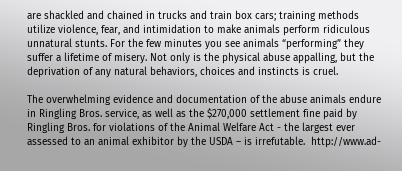are shackled and chained in trucks and train box cars; training methods utilize violence, fear, and intimidation to make animals perform ridiculous unnatural stunts. For the few minutes you see animals “performing” they suffer a lifetime of misery. Not only is the physical abuse appalling, but the deprivation of any natural behaviors, choices and instincts is cruel.

The overwhelming evidence and documentation of the abuse animals endure in Ringling Bros. service, as well as the $270,000 settlement fine paid by Ringling Bros. for violations of the Animal Welfare Act - the largest ever assessed to an animal exhibitor by the USDA – is irrefutable.  http://www.ad-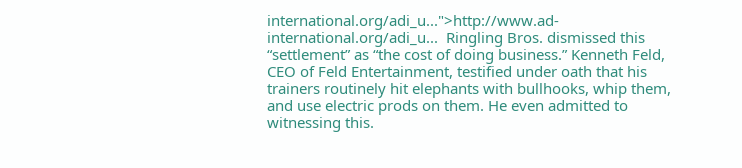international.org/adi_u...">http://www.ad-international.org/adi_u...  Ringling Bros. dismissed this “settlement” as “the cost of doing business.” Kenneth Feld, CEO of Feld Entertainment, testified under oath that his trainers routinely hit elephants with bullhooks, whip them, and use electric prods on them. He even admitted to witnessing this.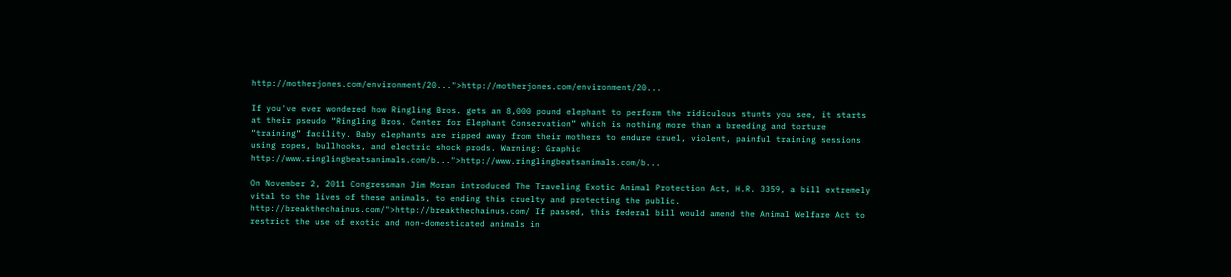http://motherjones.com/environment/20...">http://motherjones.com/environment/20...

If you've ever wondered how Ringling Bros. gets an 8,000 pound elephant to perform the ridiculous stunts you see, it starts at their pseudo “Ringling Bros. Center for Elephant Conservation” which is nothing more than a breeding and torture “training” facility. Baby elephants are ripped away from their mothers to endure cruel, violent, painful training sessions using ropes, bullhooks, and electric shock prods. Warning: Graphic http://www.ringlingbeatsanimals.com/b...">http://www.ringlingbeatsanimals.com/b...

On November 2, 2011 Congressman Jim Moran introduced The Traveling Exotic Animal Protection Act, H.R. 3359, a bill extremely vital to the lives of these animals, to ending this cruelty and protecting the public. http://breakthechainus.com/">http://breakthechainus.com/ If passed, this federal bill would amend the Animal Welfare Act to restrict the use of exotic and non-domesticated animals in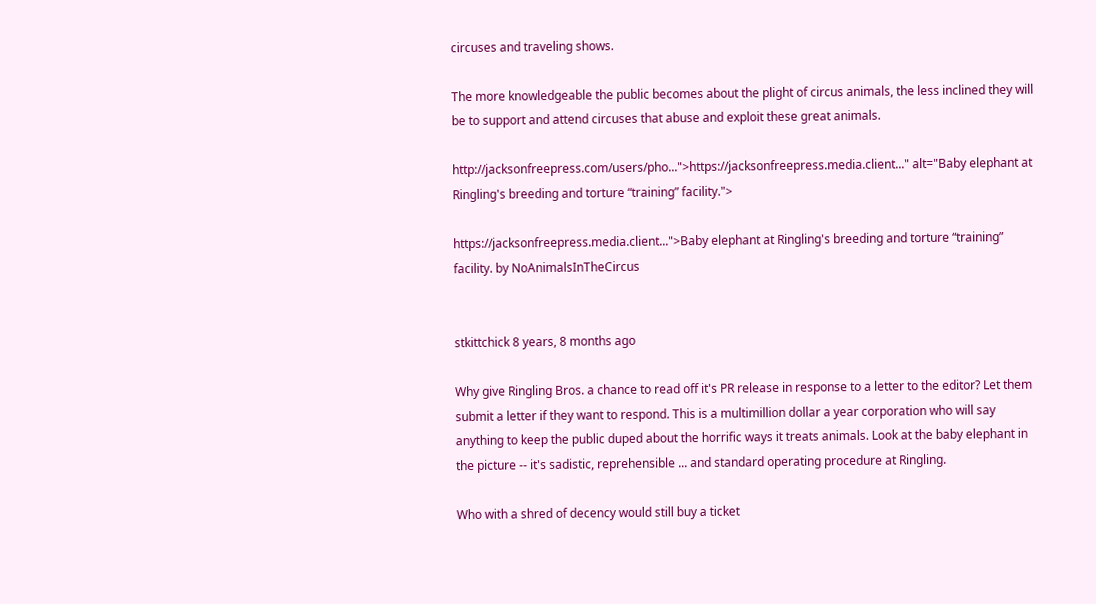circuses and traveling shows.

The more knowledgeable the public becomes about the plight of circus animals, the less inclined they will be to support and attend circuses that abuse and exploit these great animals.

http://jacksonfreepress.com/users/pho...">https://jacksonfreepress.media.client..." alt="Baby elephant at Ringling's breeding and torture “training” facility.">

https://jacksonfreepress.media.client...">Baby elephant at Ringling's breeding and torture “training” facility. by NoAnimalsInTheCircus


stkittchick 8 years, 8 months ago

Why give Ringling Bros. a chance to read off it's PR release in response to a letter to the editor? Let them submit a letter if they want to respond. This is a multimillion dollar a year corporation who will say anything to keep the public duped about the horrific ways it treats animals. Look at the baby elephant in the picture -- it's sadistic, reprehensible ... and standard operating procedure at Ringling.

Who with a shred of decency would still buy a ticket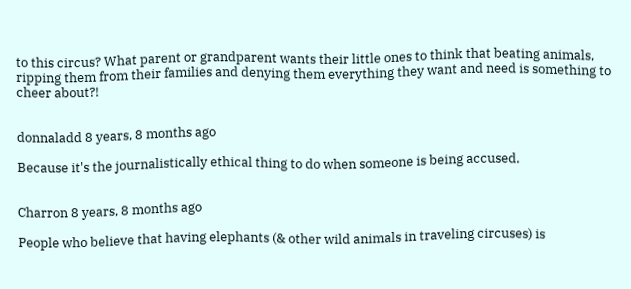to this circus? What parent or grandparent wants their little ones to think that beating animals, ripping them from their families and denying them everything they want and need is something to cheer about?!


donnaladd 8 years, 8 months ago

Because it's the journalistically ethical thing to do when someone is being accused.


Charron 8 years, 8 months ago

People who believe that having elephants (& other wild animals in traveling circuses) is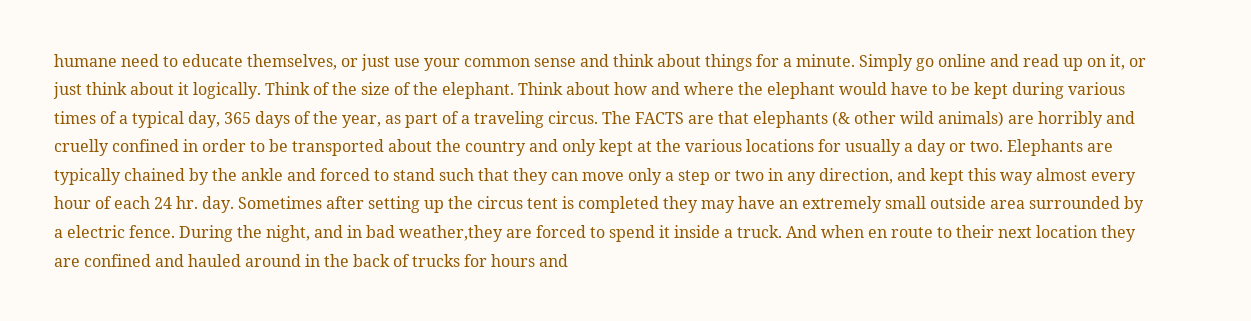humane need to educate themselves, or just use your common sense and think about things for a minute. Simply go online and read up on it, or just think about it logically. Think of the size of the elephant. Think about how and where the elephant would have to be kept during various times of a typical day, 365 days of the year, as part of a traveling circus. The FACTS are that elephants (& other wild animals) are horribly and cruelly confined in order to be transported about the country and only kept at the various locations for usually a day or two. Elephants are typically chained by the ankle and forced to stand such that they can move only a step or two in any direction, and kept this way almost every hour of each 24 hr. day. Sometimes after setting up the circus tent is completed they may have an extremely small outside area surrounded by a electric fence. During the night, and in bad weather,they are forced to spend it inside a truck. And when en route to their next location they are confined and hauled around in the back of trucks for hours and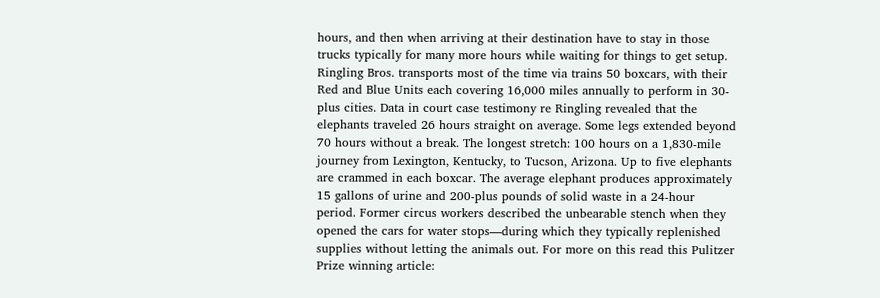hours, and then when arriving at their destination have to stay in those trucks typically for many more hours while waiting for things to get setup. Ringling Bros. transports most of the time via trains 50 boxcars, with their Red and Blue Units each covering 16,000 miles annually to perform in 30-plus cities. Data in court case testimony re Ringling revealed that the elephants traveled 26 hours straight on average. Some legs extended beyond 70 hours without a break. The longest stretch: 100 hours on a 1,830-mile journey from Lexington, Kentucky, to Tucson, Arizona. Up to five elephants are crammed in each boxcar. The average elephant produces approximately 15 gallons of urine and 200-plus pounds of solid waste in a 24-hour period. Former circus workers described the unbearable stench when they opened the cars for water stops—during which they typically replenished supplies without letting the animals out. For more on this read this Pulitzer Prize winning article: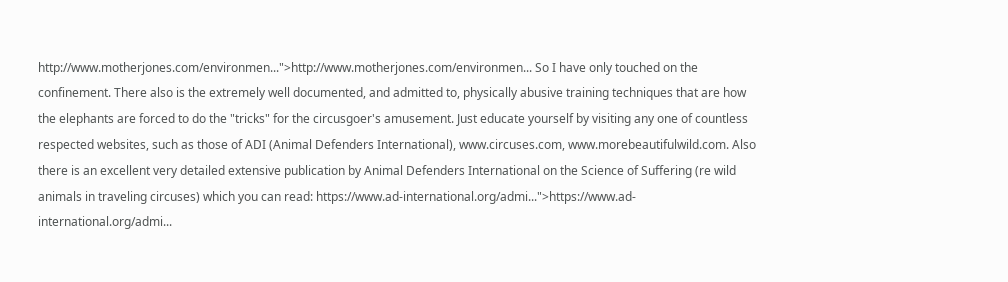http://www.motherjones.com/environmen...">http://www.motherjones.com/environmen... So I have only touched on the confinement. There also is the extremely well documented, and admitted to, physically abusive training techniques that are how the elephants are forced to do the "tricks" for the circusgoer's amusement. Just educate yourself by visiting any one of countless respected websites, such as those of ADI (Animal Defenders International), www.circuses.com, www.morebeautifulwild.com. Also there is an excellent very detailed extensive publication by Animal Defenders International on the Science of Suffering (re wild animals in traveling circuses) which you can read: https://www.ad-international.org/admi...">https://www.ad-international.org/admi...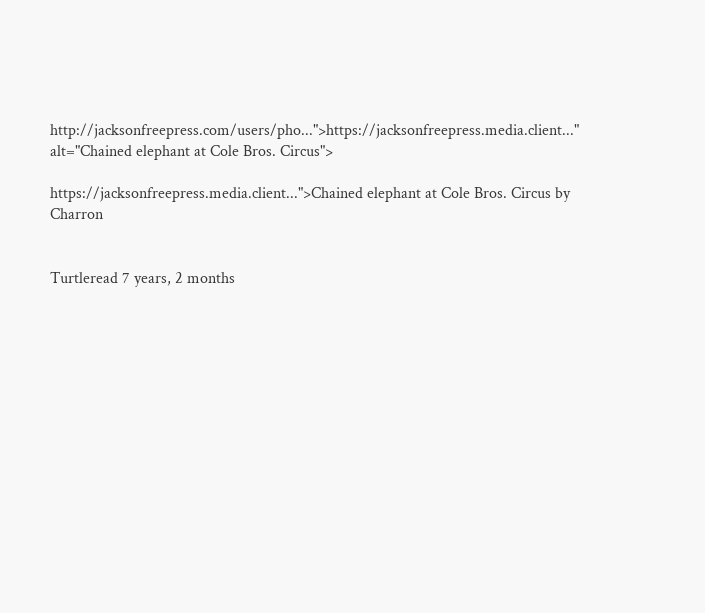http://jacksonfreepress.com/users/pho...">https://jacksonfreepress.media.client..." alt="Chained elephant at Cole Bros. Circus">

https://jacksonfreepress.media.client...">Chained elephant at Cole Bros. Circus by Charron


Turtleread 7 years, 2 months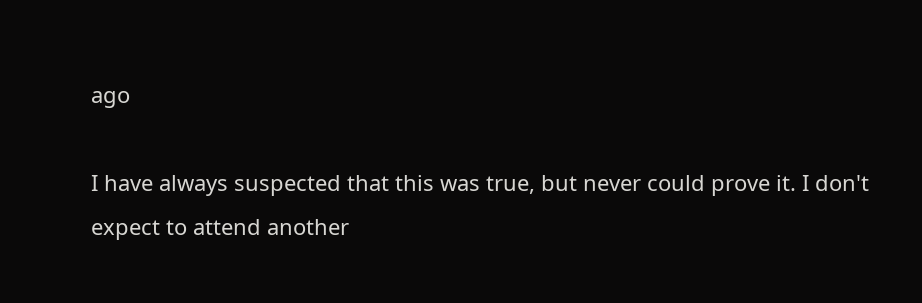ago

I have always suspected that this was true, but never could prove it. I don't expect to attend another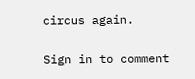circus again.


Sign in to comment